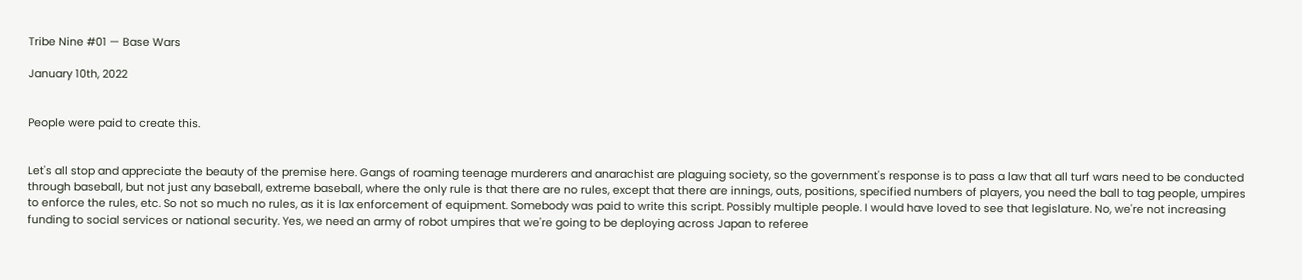Tribe Nine #01 — Base Wars

January 10th, 2022


People were paid to create this.


Let's all stop and appreciate the beauty of the premise here. Gangs of roaming teenage murderers and anarachist are plaguing society, so the government's response is to pass a law that all turf wars need to be conducted through baseball, but not just any baseball, extreme baseball, where the only rule is that there are no rules, except that there are innings, outs, positions, specified numbers of players, you need the ball to tag people, umpires to enforce the rules, etc. So not so much no rules, as it is lax enforcement of equipment. Somebody was paid to write this script. Possibly multiple people. I would have loved to see that legislature. No, we're not increasing funding to social services or national security. Yes, we need an army of robot umpires that we're going to be deploying across Japan to referee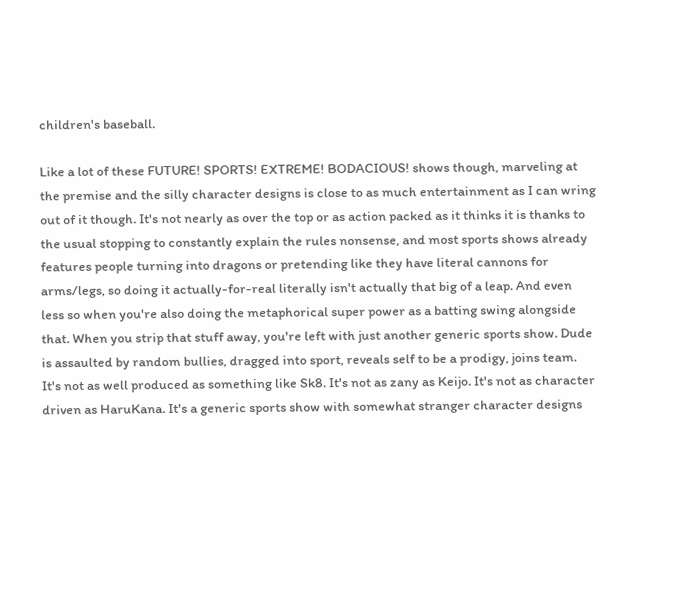children's baseball.

Like a lot of these FUTURE! SPORTS! EXTREME! BODACIOUS! shows though, marveling at the premise and the silly character designs is close to as much entertainment as I can wring out of it though. It's not nearly as over the top or as action packed as it thinks it is thanks to the usual stopping to constantly explain the rules nonsense, and most sports shows already features people turning into dragons or pretending like they have literal cannons for arms/legs, so doing it actually-for-real literally isn't actually that big of a leap. And even less so when you're also doing the metaphorical super power as a batting swing alongside that. When you strip that stuff away, you're left with just another generic sports show. Dude is assaulted by random bullies, dragged into sport, reveals self to be a prodigy, joins team. It's not as well produced as something like Sk8. It's not as zany as Keijo. It's not as character driven as HaruKana. It's a generic sports show with somewhat stranger character designs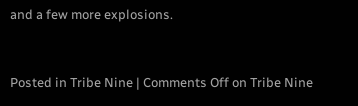and a few more explosions.


Posted in Tribe Nine | Comments Off on Tribe Nine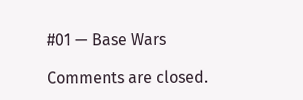#01 — Base Wars

Comments are closed.